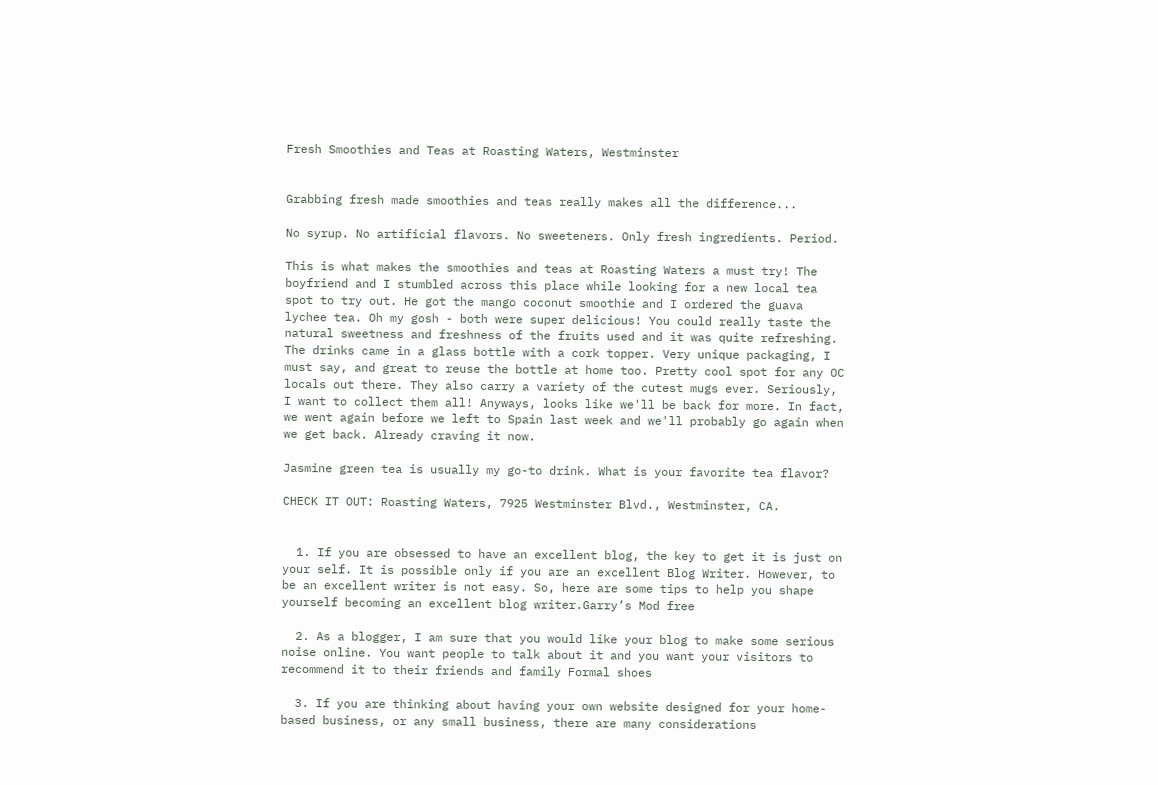Fresh Smoothies and Teas at Roasting Waters, Westminster


Grabbing fresh made smoothies and teas really makes all the difference...

No syrup. No artificial flavors. No sweeteners. Only fresh ingredients. Period.

This is what makes the smoothies and teas at Roasting Waters a must try! The boyfriend and I stumbled across this place while looking for a new local tea spot to try out. He got the mango coconut smoothie and I ordered the guava lychee tea. Oh my gosh - both were super delicious! You could really taste the natural sweetness and freshness of the fruits used and it was quite refreshing. The drinks came in a glass bottle with a cork topper. Very unique packaging, I must say, and great to reuse the bottle at home too. Pretty cool spot for any OC locals out there. They also carry a variety of the cutest mugs ever. Seriously, I want to collect them all! Anyways, looks like we'll be back for more. In fact, we went again before we left to Spain last week and we'll probably go again when we get back. Already craving it now.

Jasmine green tea is usually my go-to drink. What is your favorite tea flavor?

CHECK IT OUT: Roasting Waters, 7925 Westminster Blvd., Westminster, CA.


  1. If you are obsessed to have an excellent blog, the key to get it is just on your self. It is possible only if you are an excellent Blog Writer. However, to be an excellent writer is not easy. So, here are some tips to help you shape yourself becoming an excellent blog writer.Garry’s Mod free

  2. As a blogger, I am sure that you would like your blog to make some serious noise online. You want people to talk about it and you want your visitors to recommend it to their friends and family Formal shoes

  3. If you are thinking about having your own website designed for your home-based business, or any small business, there are many considerations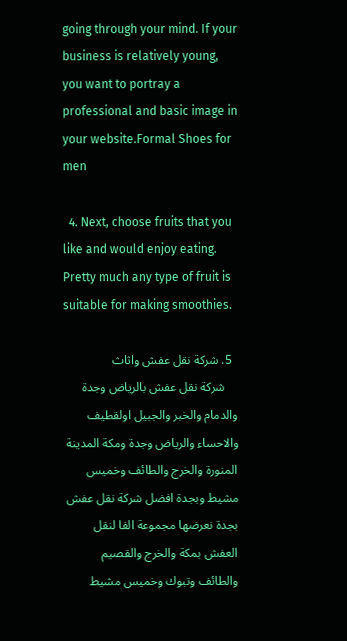going through your mind. If your business is relatively young, you want to portray a professional and basic image in your website.Formal Shoes for men

  4. Next, choose fruits that you like and would enjoy eating. Pretty much any type of fruit is suitable for making smoothies.

  5. شركة نقل عفش واثاث
    شركة نقل عفش بالرياض وجدة والدمام والخبر والجبيل اولقطيف والاحساء والرياض وجدة ومكة المدينة المنورة والخرج والطائف وخميس مشيط وبجدة افضل شركة نقل عفش بجدة نعرضها مجموعة الفا لنقل العفش بمكة والخرج والقصيم والطائف وتبوك وخميس مشيط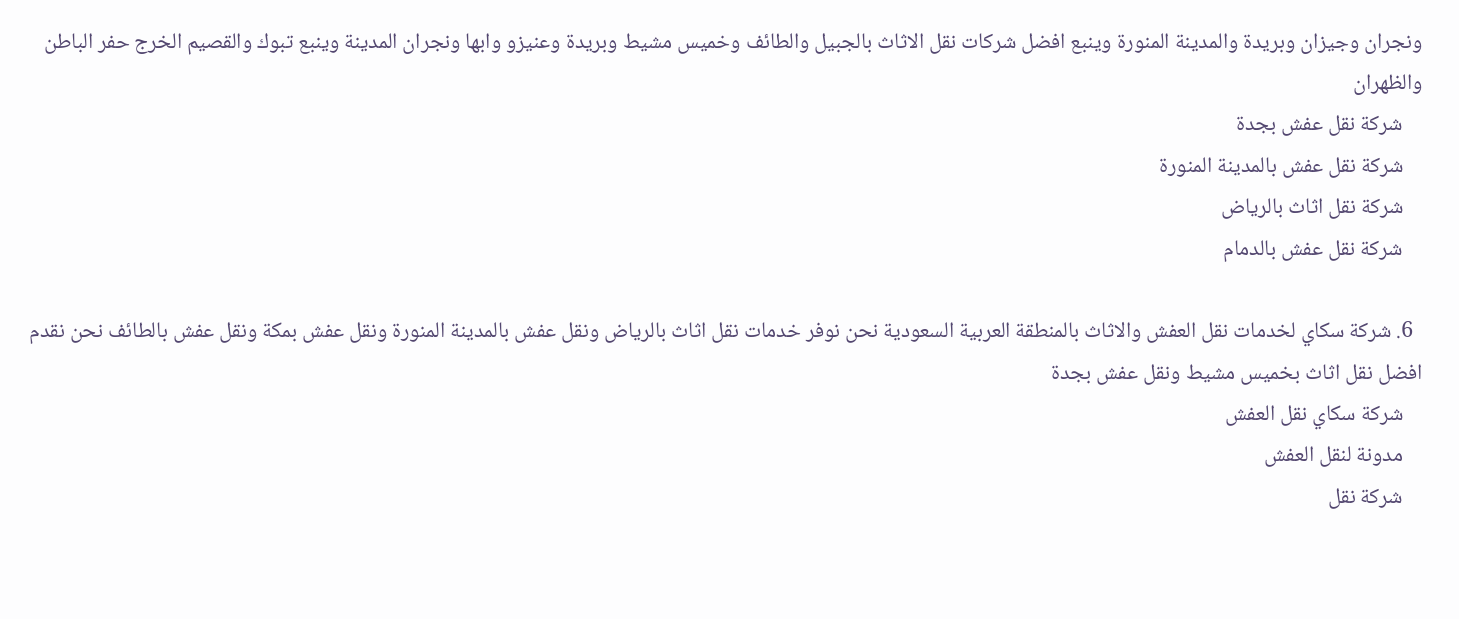ونجران وجيزان وبريدة والمدينة المنورة وينبع افضل شركات نقل الاثاث بالجبيل والطائف وخميس مشيط وبريدة وعنيزو وابها ونجران المدينة وينبع تبوك والقصيم الخرج حفر الباطن والظهران
    شركة نقل عفش بجدة
    شركة نقل عفش بالمدينة المنورة
    شركة نقل اثاث بالرياض
    شركة نقل عفش بالدمام

  6. شركة سكاي لخدمات نقل العفش والاثاث بالمنطقة العربية السعودية نحن نوفر خدمات نقل اثاث بالرياض ونقل عفش بالمدينة المنورة ونقل عفش بمكة ونقل عفش بالطائف نحن نقدم افضل نقل اثاث بخميس مشيط ونقل عفش بجدة
    شركة سكاي نقل العفش
    مدونة لنقل العفش
    شركة نقل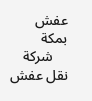عفش بمكة
    شركة نقل عفش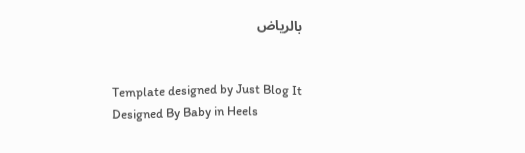بالرياض


Template designed by Just Blog It
Designed By Baby in Heels